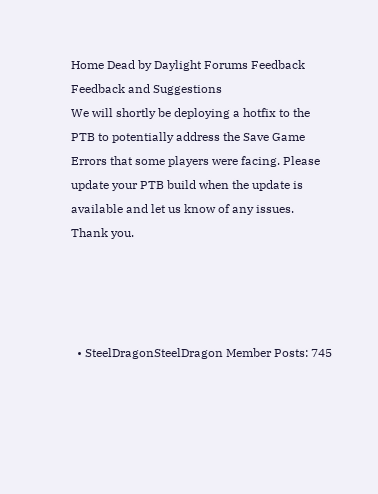Home Dead by Daylight Forums Feedback Feedback and Suggestions
We will shortly be deploying a hotfix to the PTB to potentially address the Save Game Errors that some players were facing. Please update your PTB build when the update is available and let us know of any issues. Thank you.




  • SteelDragonSteelDragon Member Posts: 745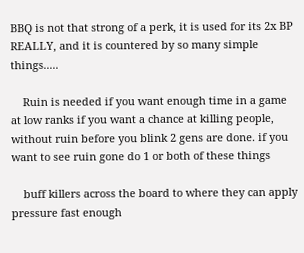BBQ is not that strong of a perk, it is used for its 2x BP REALLY, and it is countered by so many simple things.....

    Ruin is needed if you want enough time in a game at low ranks if you want a chance at killing people, without ruin before you blink 2 gens are done. if you want to see ruin gone do 1 or both of these things

    buff killers across the board to where they can apply pressure fast enough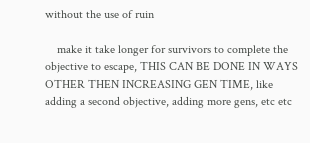without the use of ruin

    make it take longer for survivors to complete the objective to escape, THIS CAN BE DONE IN WAYS OTHER THEN INCREASING GEN TIME, like adding a second objective, adding more gens, etc etc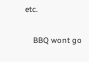etc.

    BBQ wont go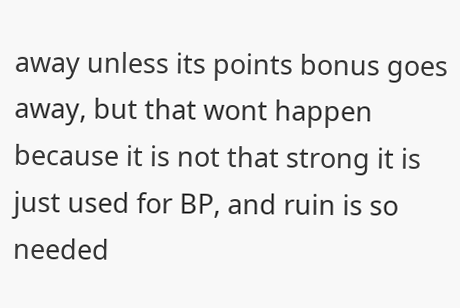away unless its points bonus goes away, but that wont happen because it is not that strong it is just used for BP, and ruin is so needed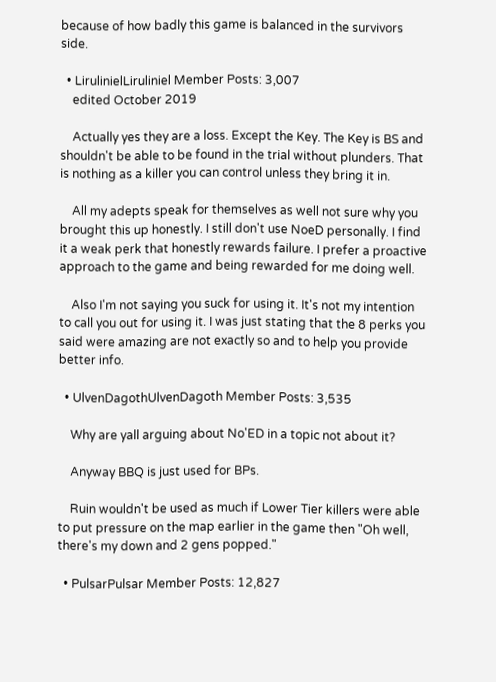because of how badly this game is balanced in the survivors side.

  • LirulinielLiruliniel Member Posts: 3,007
    edited October 2019

    Actually yes they are a loss. Except the Key. The Key is BS and shouldn't be able to be found in the trial without plunders. That is nothing as a killer you can control unless they bring it in.

    All my adepts speak for themselves as well not sure why you brought this up honestly. I still don't use NoeD personally. I find it a weak perk that honestly rewards failure. I prefer a proactive approach to the game and being rewarded for me doing well.

    Also I'm not saying you suck for using it. It's not my intention to call you out for using it. I was just stating that the 8 perks you said were amazing are not exactly so and to help you provide better info.

  • UlvenDagothUlvenDagoth Member Posts: 3,535

    Why are yall arguing about No'ED in a topic not about it?

    Anyway BBQ is just used for BPs.

    Ruin wouldn't be used as much if Lower Tier killers were able to put pressure on the map earlier in the game then "Oh well, there's my down and 2 gens popped."

  • PulsarPulsar Member Posts: 12,827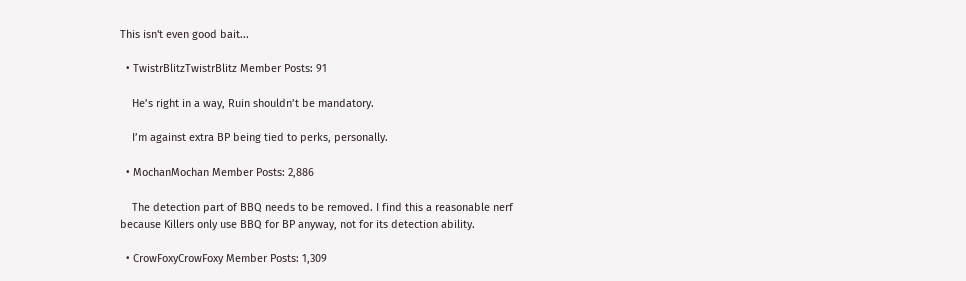This isn't even good bait...

  • TwistrBlitzTwistrBlitz Member Posts: 91

    He’s right in a way, Ruin shouldn’t be mandatory.

    I’m against extra BP being tied to perks, personally.

  • MochanMochan Member Posts: 2,886

    The detection part of BBQ needs to be removed. I find this a reasonable nerf because Killers only use BBQ for BP anyway, not for its detection ability.

  • CrowFoxyCrowFoxy Member Posts: 1,309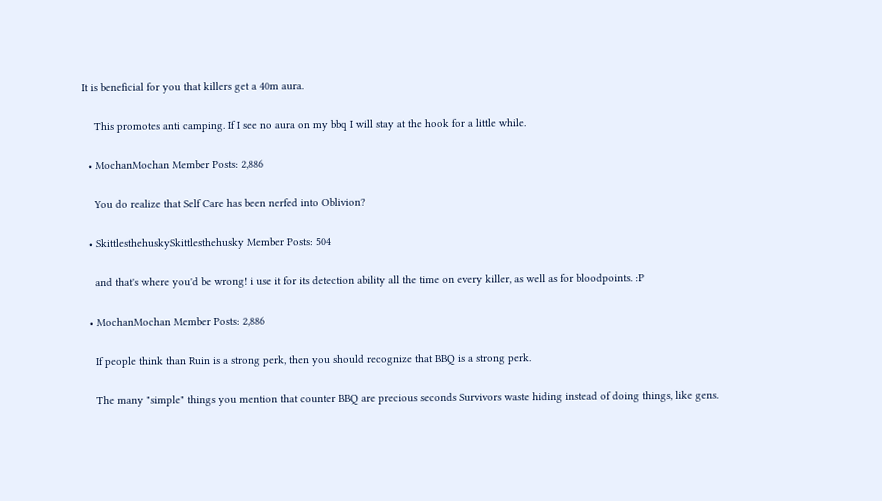It is beneficial for you that killers get a 40m aura.

    This promotes anti camping. If I see no aura on my bbq I will stay at the hook for a little while.

  • MochanMochan Member Posts: 2,886

    You do realize that Self Care has been nerfed into Oblivion?

  • SkittlesthehuskySkittlesthehusky Member Posts: 504

    and that's where you'd be wrong! i use it for its detection ability all the time on every killer, as well as for bloodpoints. :P

  • MochanMochan Member Posts: 2,886

    If people think than Ruin is a strong perk, then you should recognize that BBQ is a strong perk.

    The many "simple" things you mention that counter BBQ are precious seconds Survivors waste hiding instead of doing things, like gens.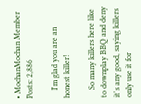• MochanMochan Member Posts: 2,886

    I'm glad you are an honest killer!

    So many killers here like to downplay BBQ and deny it's any good, saying killers only use it for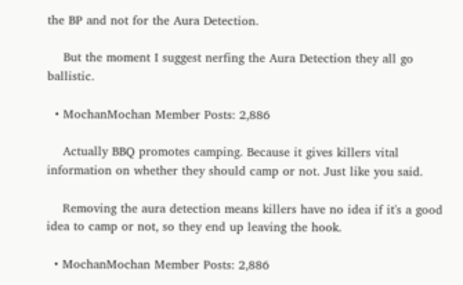the BP and not for the Aura Detection.

    But the moment I suggest nerfing the Aura Detection they all go ballistic.

  • MochanMochan Member Posts: 2,886

    Actually BBQ promotes camping. Because it gives killers vital information on whether they should camp or not. Just like you said.

    Removing the aura detection means killers have no idea if it's a good idea to camp or not, so they end up leaving the hook.

  • MochanMochan Member Posts: 2,886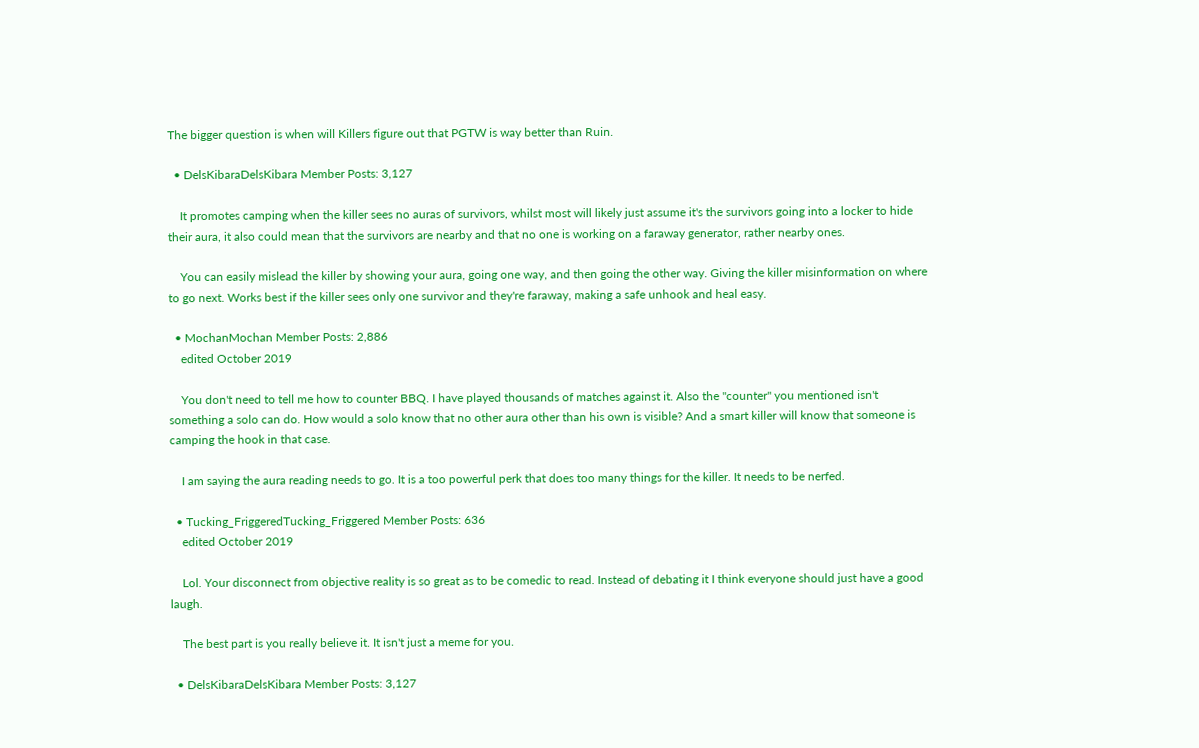The bigger question is when will Killers figure out that PGTW is way better than Ruin.

  • DelsKibaraDelsKibara Member Posts: 3,127

    It promotes camping when the killer sees no auras of survivors, whilst most will likely just assume it's the survivors going into a locker to hide their aura, it also could mean that the survivors are nearby and that no one is working on a faraway generator, rather nearby ones.

    You can easily mislead the killer by showing your aura, going one way, and then going the other way. Giving the killer misinformation on where to go next. Works best if the killer sees only one survivor and they're faraway, making a safe unhook and heal easy.

  • MochanMochan Member Posts: 2,886
    edited October 2019

    You don't need to tell me how to counter BBQ. I have played thousands of matches against it. Also the "counter" you mentioned isn't something a solo can do. How would a solo know that no other aura other than his own is visible? And a smart killer will know that someone is camping the hook in that case.

    I am saying the aura reading needs to go. It is a too powerful perk that does too many things for the killer. It needs to be nerfed.

  • Tucking_FriggeredTucking_Friggered Member Posts: 636
    edited October 2019

    Lol. Your disconnect from objective reality is so great as to be comedic to read. Instead of debating it I think everyone should just have a good laugh.

    The best part is you really believe it. It isn't just a meme for you.

  • DelsKibaraDelsKibara Member Posts: 3,127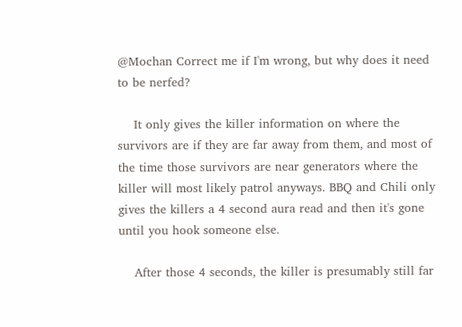@Mochan Correct me if I'm wrong, but why does it need to be nerfed?

    It only gives the killer information on where the survivors are if they are far away from them, and most of the time those survivors are near generators where the killer will most likely patrol anyways. BBQ and Chili only gives the killers a 4 second aura read and then it's gone until you hook someone else.

    After those 4 seconds, the killer is presumably still far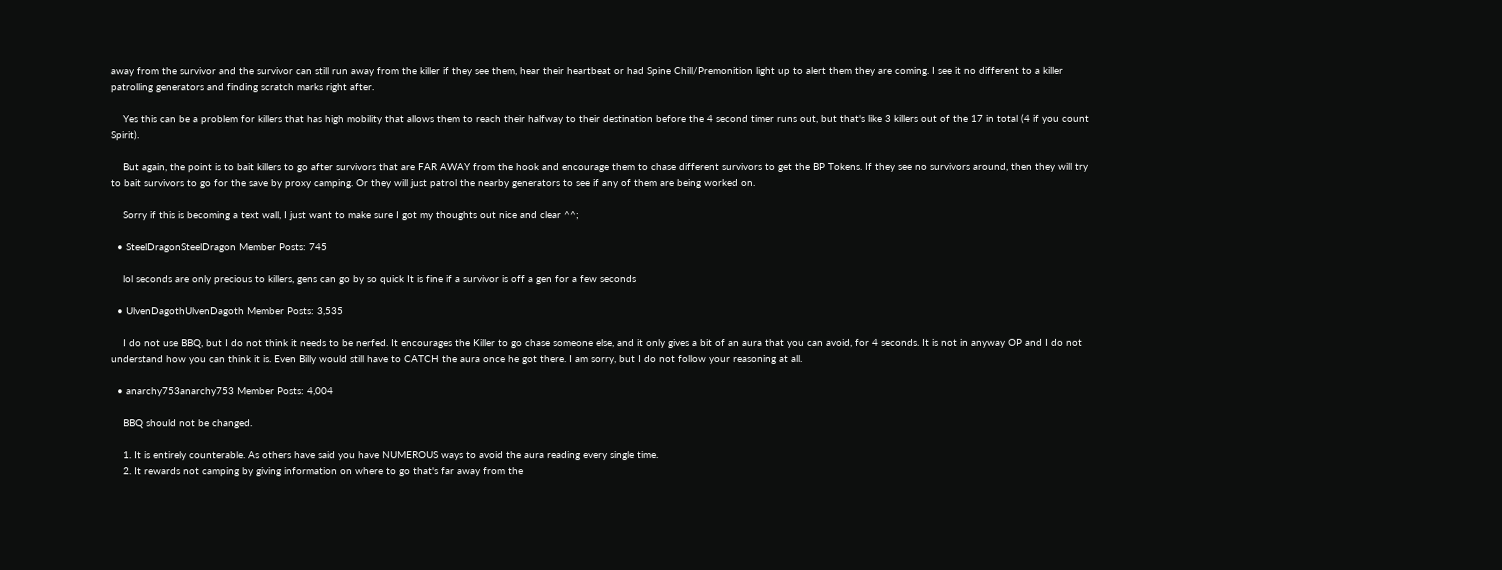away from the survivor and the survivor can still run away from the killer if they see them, hear their heartbeat or had Spine Chill/Premonition light up to alert them they are coming. I see it no different to a killer patrolling generators and finding scratch marks right after.

    Yes this can be a problem for killers that has high mobility that allows them to reach their halfway to their destination before the 4 second timer runs out, but that's like 3 killers out of the 17 in total (4 if you count Spirit).

    But again, the point is to bait killers to go after survivors that are FAR AWAY from the hook and encourage them to chase different survivors to get the BP Tokens. If they see no survivors around, then they will try to bait survivors to go for the save by proxy camping. Or they will just patrol the nearby generators to see if any of them are being worked on.

    Sorry if this is becoming a text wall, I just want to make sure I got my thoughts out nice and clear ^^;

  • SteelDragonSteelDragon Member Posts: 745

    lol seconds are only precious to killers, gens can go by so quick It is fine if a survivor is off a gen for a few seconds

  • UlvenDagothUlvenDagoth Member Posts: 3,535

    I do not use BBQ, but I do not think it needs to be nerfed. It encourages the Killer to go chase someone else, and it only gives a bit of an aura that you can avoid, for 4 seconds. It is not in anyway OP and I do not understand how you can think it is. Even Billy would still have to CATCH the aura once he got there. I am sorry, but I do not follow your reasoning at all.

  • anarchy753anarchy753 Member Posts: 4,004

    BBQ should not be changed.

    1. It is entirely counterable. As others have said you have NUMEROUS ways to avoid the aura reading every single time.
    2. It rewards not camping by giving information on where to go that's far away from the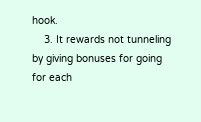hook.
    3. It rewards not tunneling by giving bonuses for going for each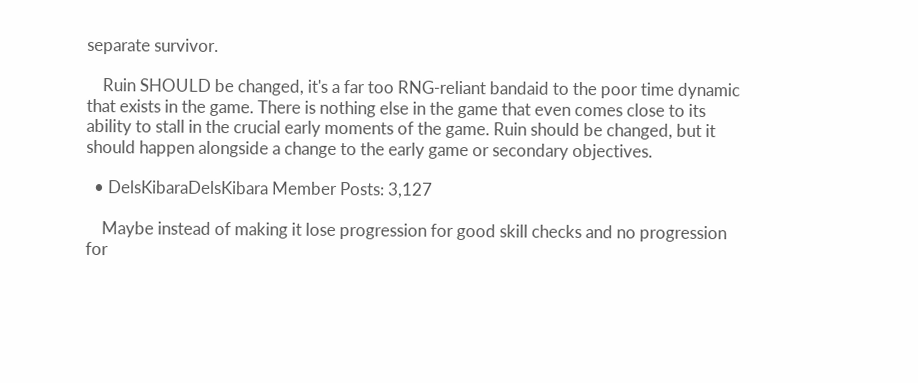separate survivor.

    Ruin SHOULD be changed, it's a far too RNG-reliant bandaid to the poor time dynamic that exists in the game. There is nothing else in the game that even comes close to its ability to stall in the crucial early moments of the game. Ruin should be changed, but it should happen alongside a change to the early game or secondary objectives.

  • DelsKibaraDelsKibara Member Posts: 3,127

    Maybe instead of making it lose progression for good skill checks and no progression for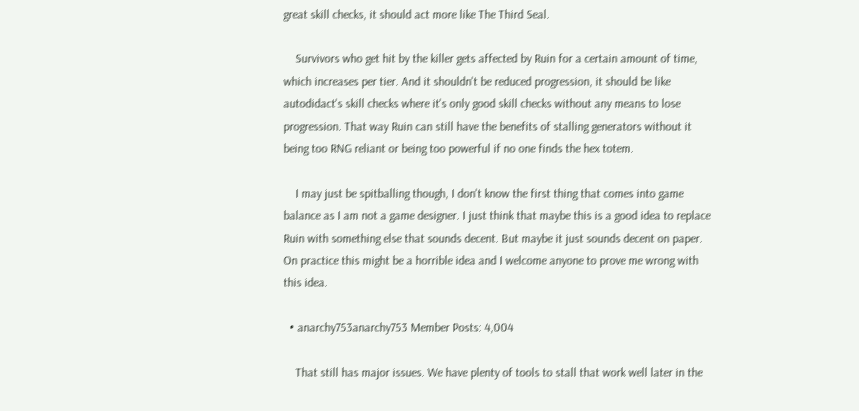great skill checks, it should act more like The Third Seal.

    Survivors who get hit by the killer gets affected by Ruin for a certain amount of time, which increases per tier. And it shouldn't be reduced progression, it should be like autodidact's skill checks where it's only good skill checks without any means to lose progression. That way Ruin can still have the benefits of stalling generators without it being too RNG reliant or being too powerful if no one finds the hex totem.

    I may just be spitballing though, I don't know the first thing that comes into game balance as I am not a game designer. I just think that maybe this is a good idea to replace Ruin with something else that sounds decent. But maybe it just sounds decent on paper. On practice this might be a horrible idea and I welcome anyone to prove me wrong with this idea.

  • anarchy753anarchy753 Member Posts: 4,004

    That still has major issues. We have plenty of tools to stall that work well later in the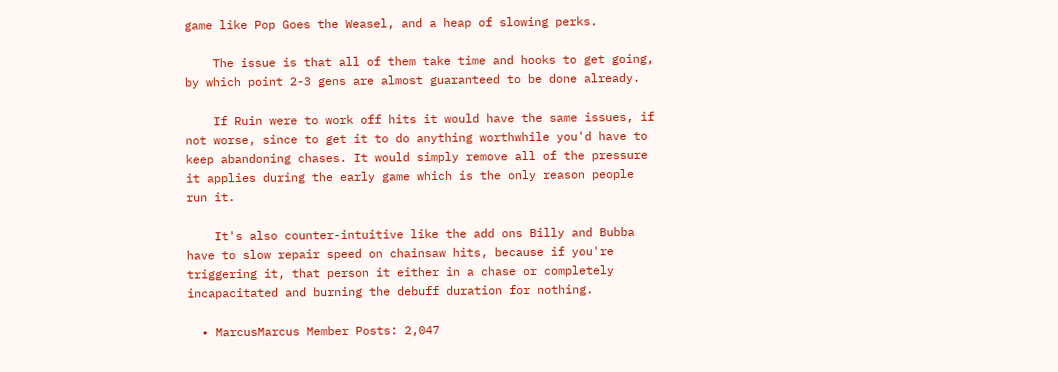game like Pop Goes the Weasel, and a heap of slowing perks.

    The issue is that all of them take time and hooks to get going, by which point 2-3 gens are almost guaranteed to be done already.

    If Ruin were to work off hits it would have the same issues, if not worse, since to get it to do anything worthwhile you'd have to keep abandoning chases. It would simply remove all of the pressure it applies during the early game which is the only reason people run it.

    It's also counter-intuitive like the add ons Billy and Bubba have to slow repair speed on chainsaw hits, because if you're triggering it, that person it either in a chase or completely incapacitated and burning the debuff duration for nothing.

  • MarcusMarcus Member Posts: 2,047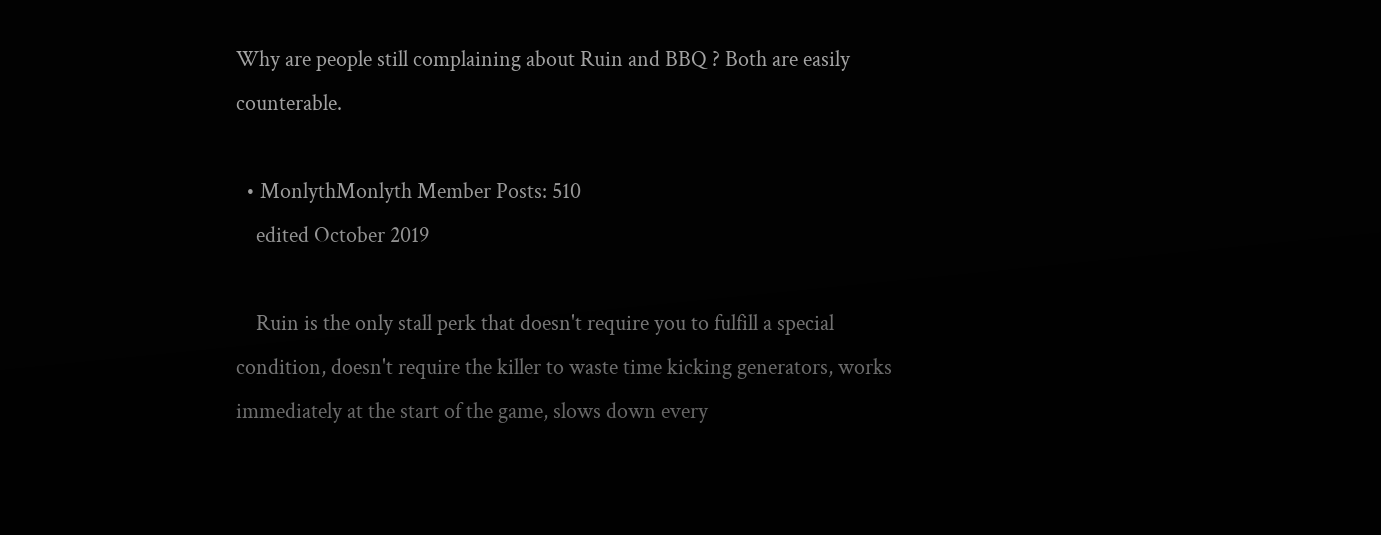Why are people still complaining about Ruin and BBQ ? Both are easily counterable.

  • MonlythMonlyth Member Posts: 510
    edited October 2019

    Ruin is the only stall perk that doesn't require you to fulfill a special condition, doesn't require the killer to waste time kicking generators, works immediately at the start of the game, slows down every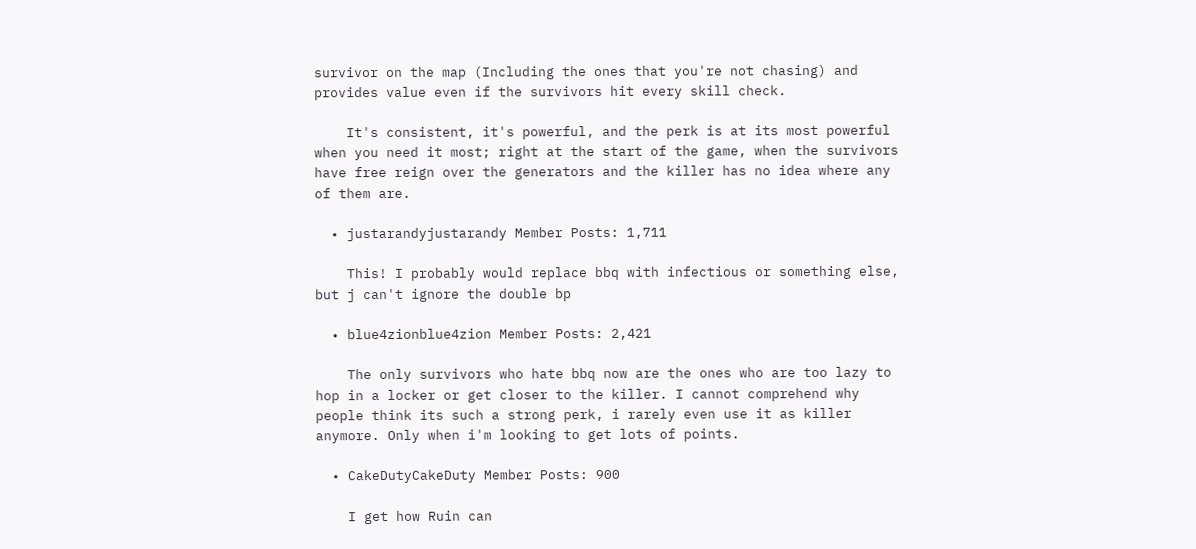survivor on the map (Including the ones that you're not chasing) and provides value even if the survivors hit every skill check.

    It's consistent, it's powerful, and the perk is at its most powerful when you need it most; right at the start of the game, when the survivors have free reign over the generators and the killer has no idea where any of them are.

  • justarandyjustarandy Member Posts: 1,711

    This! I probably would replace bbq with infectious or something else, but j can't ignore the double bp

  • blue4zionblue4zion Member Posts: 2,421

    The only survivors who hate bbq now are the ones who are too lazy to hop in a locker or get closer to the killer. I cannot comprehend why people think its such a strong perk, i rarely even use it as killer anymore. Only when i'm looking to get lots of points.

  • CakeDutyCakeDuty Member Posts: 900

    I get how Ruin can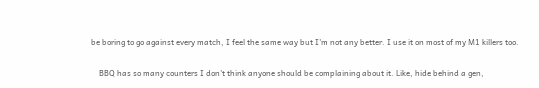be boring to go against every match, I feel the same way but I'm not any better. I use it on most of my M1 killers too.

    BBQ has so many counters I don't think anyone should be complaining about it. Like, hide behind a gen,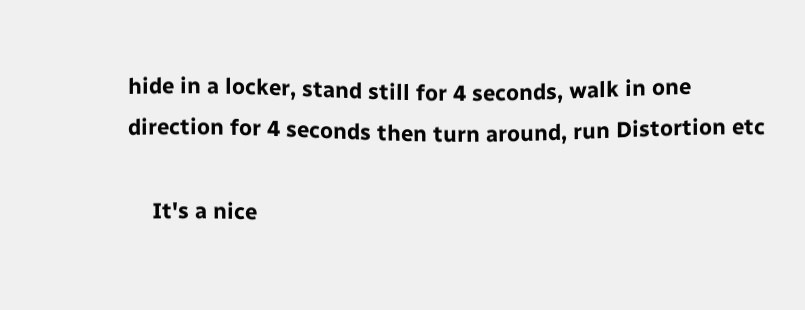hide in a locker, stand still for 4 seconds, walk in one direction for 4 seconds then turn around, run Distortion etc

    It's a nice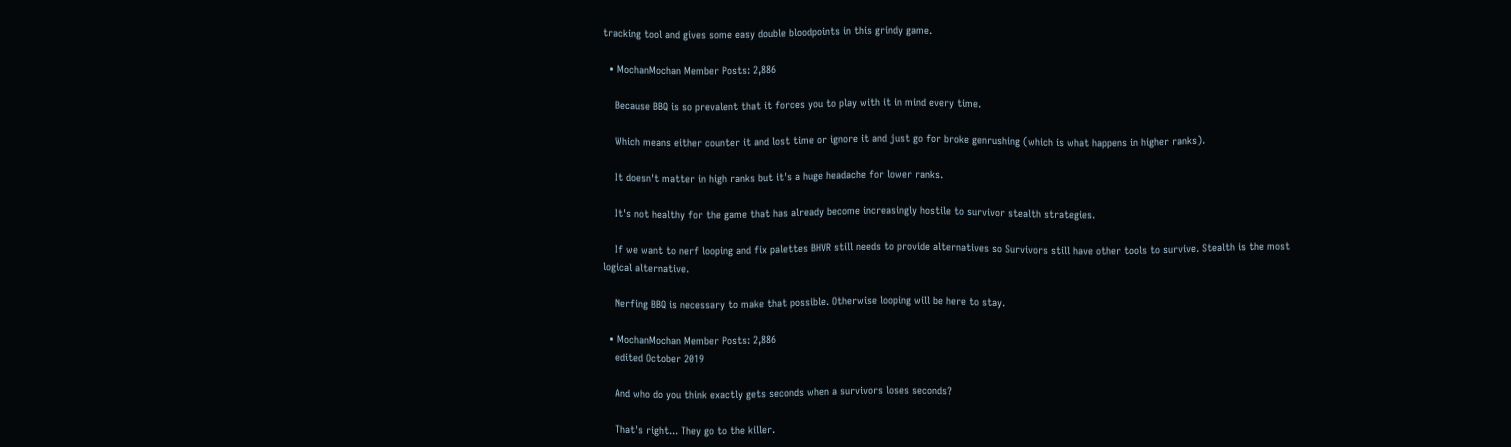tracking tool and gives some easy double bloodpoints in this grindy game.

  • MochanMochan Member Posts: 2,886

    Because BBQ is so prevalent that it forces you to play with it in mind every time.

    Which means either counter it and lost time or ignore it and just go for broke genrushing (which is what happens in higher ranks).

    It doesn't matter in high ranks but it's a huge headache for lower ranks.

    It's not healthy for the game that has already become increasingly hostile to survivor stealth strategies.

    If we want to nerf looping and fix palettes BHVR still needs to provide alternatives so Survivors still have other tools to survive. Stealth is the most logical alternative.

    Nerfing BBQ is necessary to make that possible. Otherwise looping will be here to stay.

  • MochanMochan Member Posts: 2,886
    edited October 2019

    And who do you think exactly gets seconds when a survivors loses seconds?

    That's right... They go to the killer.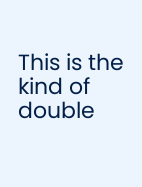This is the kind of double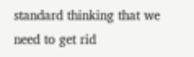standard thinking that we need to get rid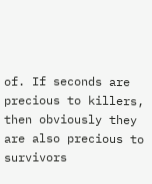of. If seconds are precious to killers, then obviously they are also precious to survivors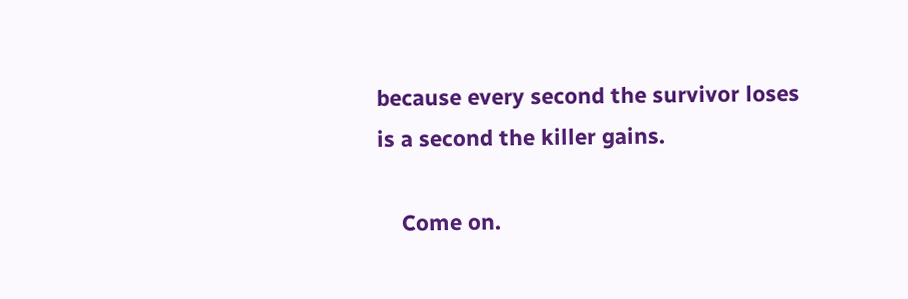because every second the survivor loses is a second the killer gains.

    Come on.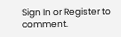Sign In or Register to comment.